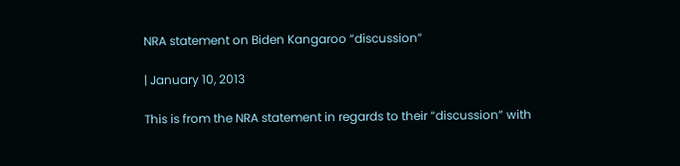NRA statement on Biden Kangaroo “discussion”

| January 10, 2013

This is from the NRA statement in regards to their “discussion” with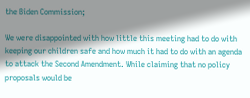the Biden Commission;

We were disappointed with how little this meeting had to do with keeping our children safe and how much it had to do with an agenda to attack the Second Amendment. While claiming that no policy proposals would be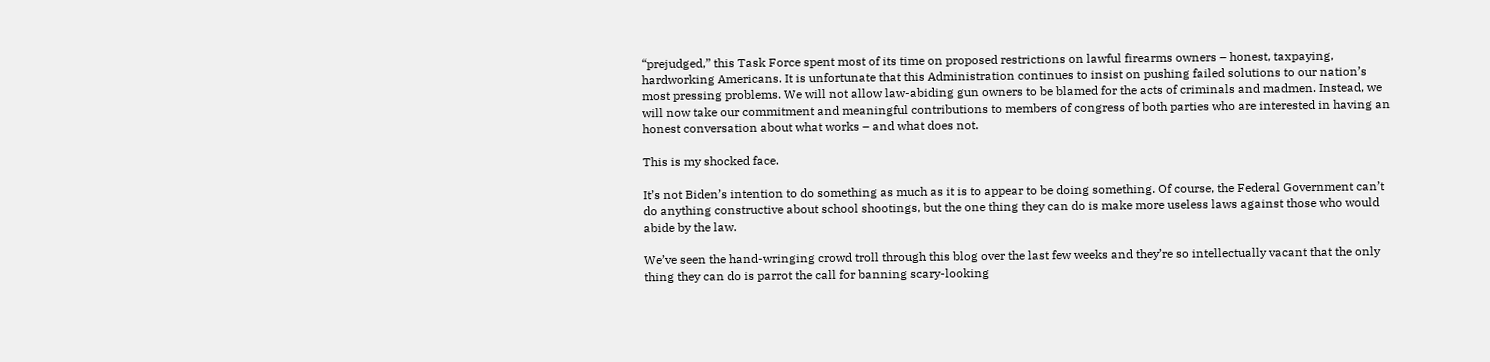“prejudged,” this Task Force spent most of its time on proposed restrictions on lawful firearms owners – honest, taxpaying, hardworking Americans. It is unfortunate that this Administration continues to insist on pushing failed solutions to our nation’s most pressing problems. We will not allow law-abiding gun owners to be blamed for the acts of criminals and madmen. Instead, we will now take our commitment and meaningful contributions to members of congress of both parties who are interested in having an honest conversation about what works – and what does not.

This is my shocked face.

It’s not Biden’s intention to do something as much as it is to appear to be doing something. Of course, the Federal Government can’t do anything constructive about school shootings, but the one thing they can do is make more useless laws against those who would abide by the law.

We’ve seen the hand-wringing crowd troll through this blog over the last few weeks and they’re so intellectually vacant that the only thing they can do is parrot the call for banning scary-looking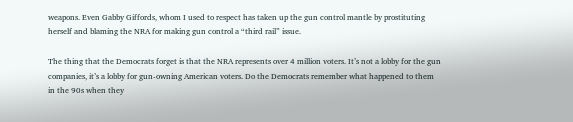weapons. Even Gabby Giffords, whom I used to respect has taken up the gun control mantle by prostituting herself and blaming the NRA for making gun control a “third rail” issue.

The thing that the Democrats forget is that the NRA represents over 4 million voters. It’s not a lobby for the gun companies, it’s a lobby for gun-owning American voters. Do the Democrats remember what happened to them in the 90s when they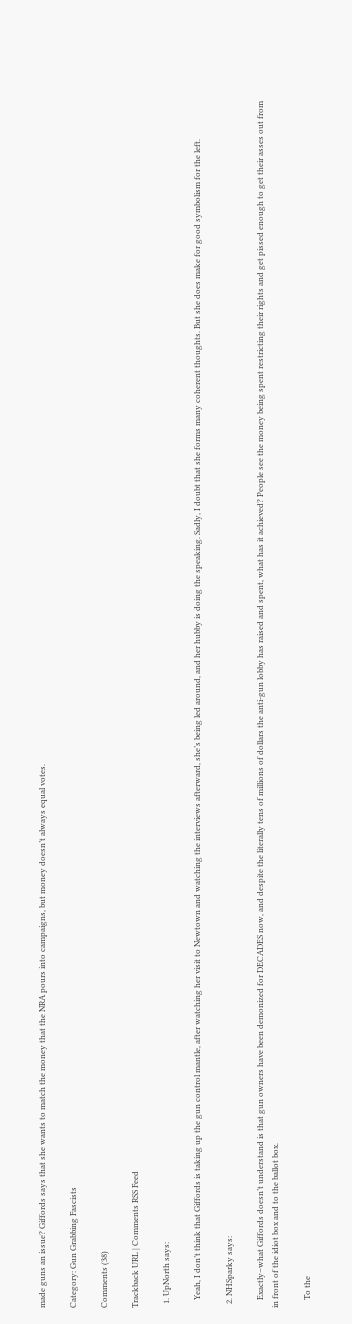made guns an issue? Giffords says that she wants to match the money that the NRA pours into campaigns, but money doesn’t always equal votes.

Category: Gun Grabbing Fascists

Comments (38)

Trackback URL | Comments RSS Feed

  1. UpNorth says:

    Yeah, I don’t think that Giffords is taking up the gun control mantle, after watching her visit to Newtown and watching the interviews afterward, she’s being led around, and her hubby is doing the speaking. Sadly, I doubt that she forms many coherent thoughts. But she does make for good symbolism for the left.

  2. NHSparky says:

    Exactly–what Giffords doesn’t understand is that gun owners have been demonized for DECADES now, and despite the literally tens of millions of dollars the anti-gun lobby has raised and spent, what has it achieved? People see the money being spent restricting their rights and get pissed enough to get their asses out from in front of the idiot box and to the ballot box.

    To the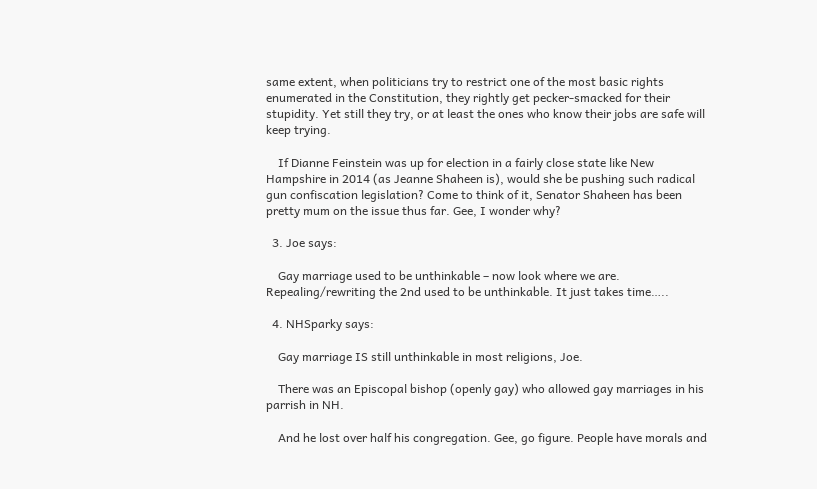same extent, when politicians try to restrict one of the most basic rights enumerated in the Constitution, they rightly get pecker-smacked for their stupidity. Yet still they try, or at least the ones who know their jobs are safe will keep trying.

    If Dianne Feinstein was up for election in a fairly close state like New Hampshire in 2014 (as Jeanne Shaheen is), would she be pushing such radical gun confiscation legislation? Come to think of it, Senator Shaheen has been pretty mum on the issue thus far. Gee, I wonder why?

  3. Joe says:

    Gay marriage used to be unthinkable – now look where we are. Repealing/rewriting the 2nd used to be unthinkable. It just takes time…..

  4. NHSparky says:

    Gay marriage IS still unthinkable in most religions, Joe.

    There was an Episcopal bishop (openly gay) who allowed gay marriages in his parrish in NH.

    And he lost over half his congregation. Gee, go figure. People have morals and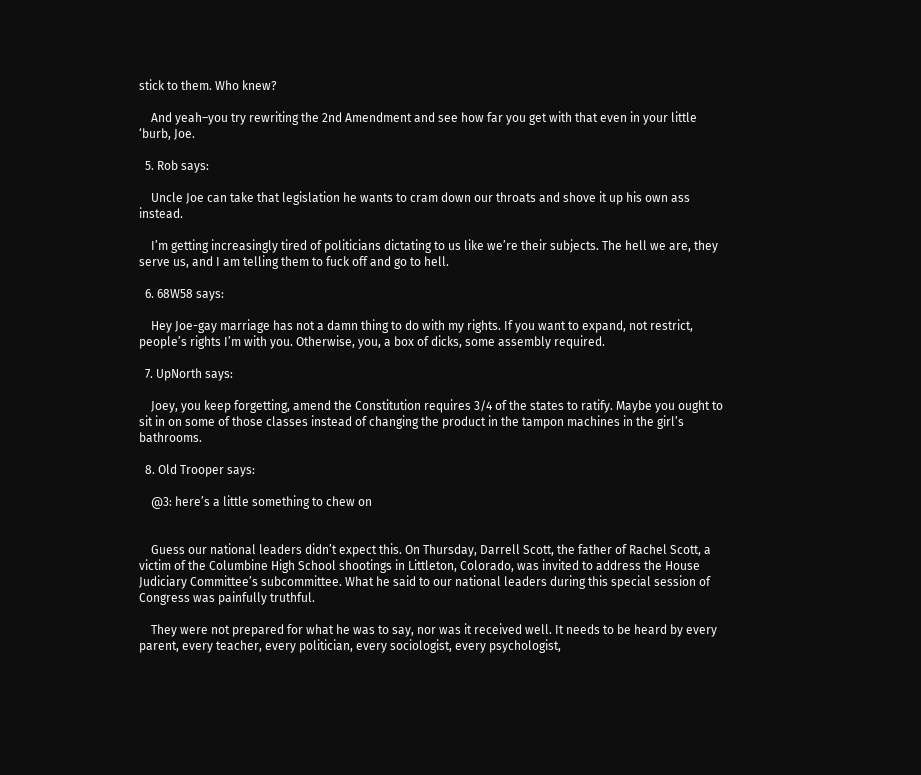stick to them. Who knew?

    And yeah–you try rewriting the 2nd Amendment and see how far you get with that even in your little ‘burb, Joe.

  5. Rob says:

    Uncle Joe can take that legislation he wants to cram down our throats and shove it up his own ass instead.

    I’m getting increasingly tired of politicians dictating to us like we’re their subjects. The hell we are, they serve us, and I am telling them to fuck off and go to hell.

  6. 68W58 says:

    Hey Joe-gay marriage has not a damn thing to do with my rights. If you want to expand, not restrict, people’s rights I’m with you. Otherwise, you, a box of dicks, some assembly required.

  7. UpNorth says:

    Joey, you keep forgetting, amend the Constitution requires 3/4 of the states to ratify. Maybe you ought to sit in on some of those classes instead of changing the product in the tampon machines in the girl’s bathrooms.

  8. Old Trooper says:

    @3: here’s a little something to chew on


    Guess our national leaders didn’t expect this. On Thursday, Darrell Scott, the father of Rachel Scott, a victim of the Columbine High School shootings in Littleton, Colorado, was invited to address the House Judiciary Committee’s subcommittee. What he said to our national leaders during this special session of Congress was painfully truthful.

    They were not prepared for what he was to say, nor was it received well. It needs to be heard by every parent, every teacher, every politician, every sociologist, every psychologist,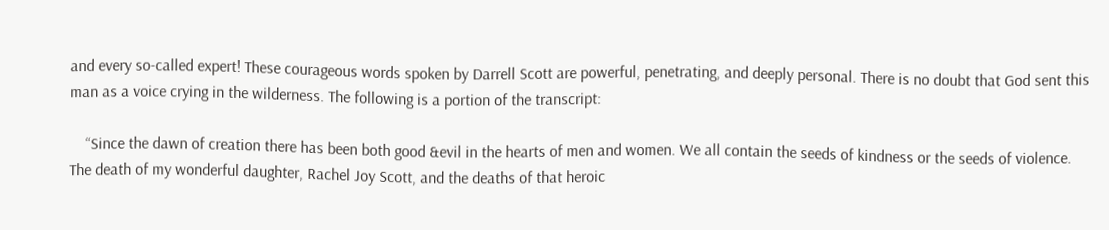and every so-called expert! These courageous words spoken by Darrell Scott are powerful, penetrating, and deeply personal. There is no doubt that God sent this man as a voice crying in the wilderness. The following is a portion of the transcript:

    “Since the dawn of creation there has been both good &evil in the hearts of men and women. We all contain the seeds of kindness or the seeds of violence. The death of my wonderful daughter, Rachel Joy Scott, and the deaths of that heroic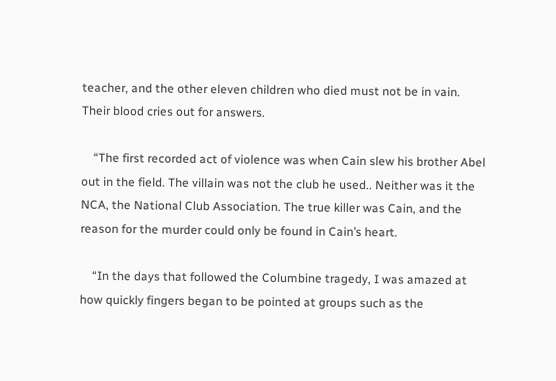teacher, and the other eleven children who died must not be in vain. Their blood cries out for answers.

    “The first recorded act of violence was when Cain slew his brother Abel out in the field. The villain was not the club he used.. Neither was it the NCA, the National Club Association. The true killer was Cain, and the reason for the murder could only be found in Cain’s heart.

    “In the days that followed the Columbine tragedy, I was amazed at how quickly fingers began to be pointed at groups such as the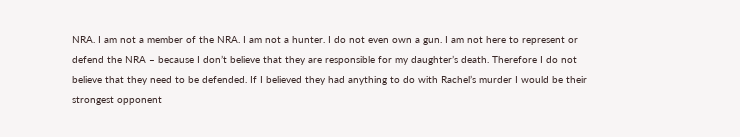NRA. I am not a member of the NRA. I am not a hunter. I do not even own a gun. I am not here to represent or defend the NRA – because I don’t believe that they are responsible for my daughter’s death. Therefore I do not believe that they need to be defended. If I believed they had anything to do with Rachel’s murder I would be their strongest opponent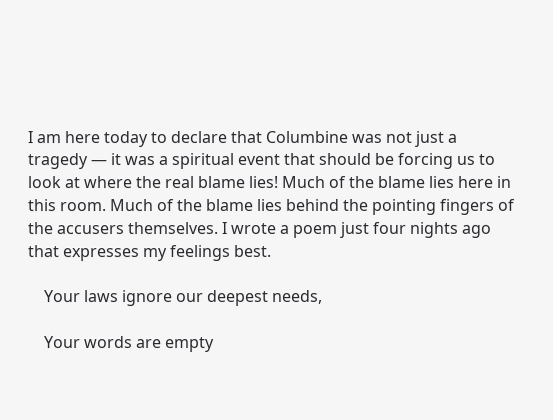I am here today to declare that Columbine was not just a tragedy — it was a spiritual event that should be forcing us to look at where the real blame lies! Much of the blame lies here in this room. Much of the blame lies behind the pointing fingers of the accusers themselves. I wrote a poem just four nights ago that expresses my feelings best.

    Your laws ignore our deepest needs,

    Your words are empty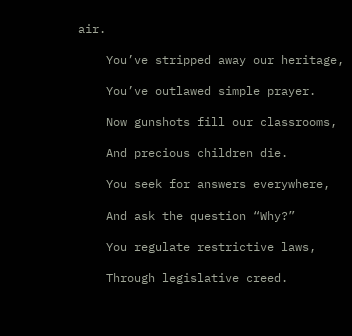air.

    You’ve stripped away our heritage,

    You’ve outlawed simple prayer.

    Now gunshots fill our classrooms,

    And precious children die.

    You seek for answers everywhere,

    And ask the question “Why?”

    You regulate restrictive laws,

    Through legislative creed.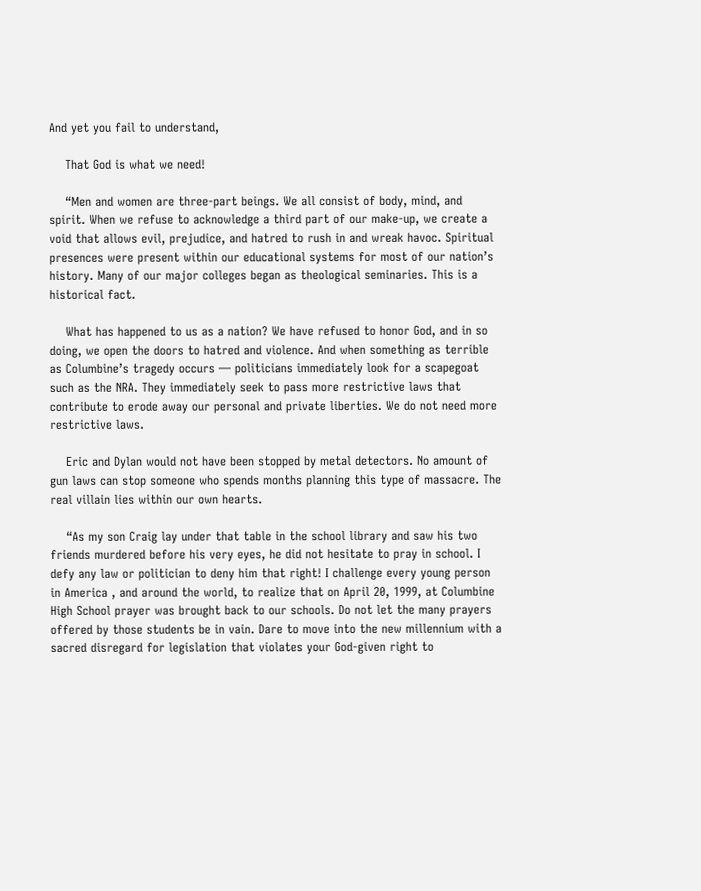And yet you fail to understand,

    That God is what we need!

    “Men and women are three-part beings. We all consist of body, mind, and spirit. When we refuse to acknowledge a third part of our make-up, we create a void that allows evil, prejudice, and hatred to rush in and wreak havoc. Spiritual presences were present within our educational systems for most of our nation’s history. Many of our major colleges began as theological seminaries. This is a historical fact.

    What has happened to us as a nation? We have refused to honor God, and in so doing, we open the doors to hatred and violence. And when something as terrible as Columbine’s tragedy occurs — politicians immediately look for a scapegoat such as the NRA. They immediately seek to pass more restrictive laws that contribute to erode away our personal and private liberties. We do not need more restrictive laws.

    Eric and Dylan would not have been stopped by metal detectors. No amount of gun laws can stop someone who spends months planning this type of massacre. The real villain lies within our own hearts.

    “As my son Craig lay under that table in the school library and saw his two friends murdered before his very eyes, he did not hesitate to pray in school. I defy any law or politician to deny him that right! I challenge every young person in America , and around the world, to realize that on April 20, 1999, at Columbine High School prayer was brought back to our schools. Do not let the many prayers offered by those students be in vain. Dare to move into the new millennium with a sacred disregard for legislation that violates your God-given right to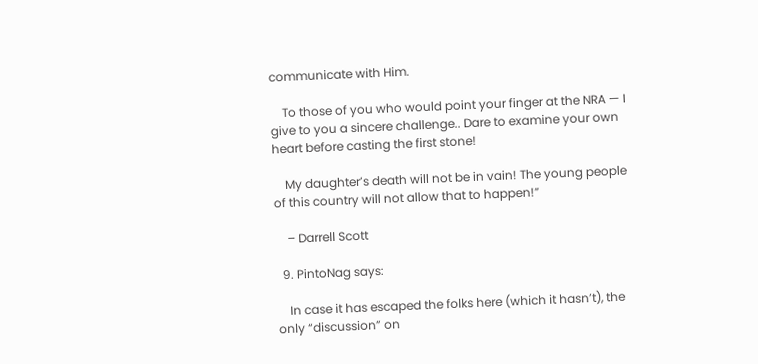communicate with Him.

    To those of you who would point your finger at the NRA — I give to you a sincere challenge.. Dare to examine your own heart before casting the first stone!

    My daughter’s death will not be in vain! The young people of this country will not allow that to happen!”

    – Darrell Scott

  9. PintoNag says:

    In case it has escaped the folks here (which it hasn’t), the only “discussion” on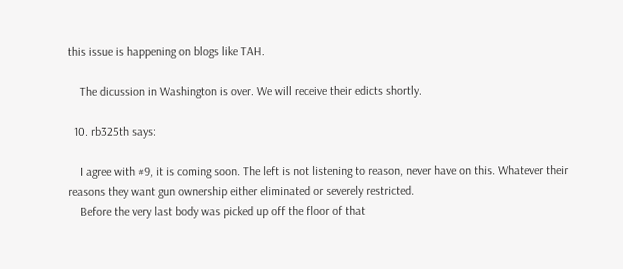this issue is happening on blogs like TAH.

    The dicussion in Washington is over. We will receive their edicts shortly.

  10. rb325th says:

    I agree with #9, it is coming soon. The left is not listening to reason, never have on this. Whatever their reasons they want gun ownership either eliminated or severely restricted.
    Before the very last body was picked up off the floor of that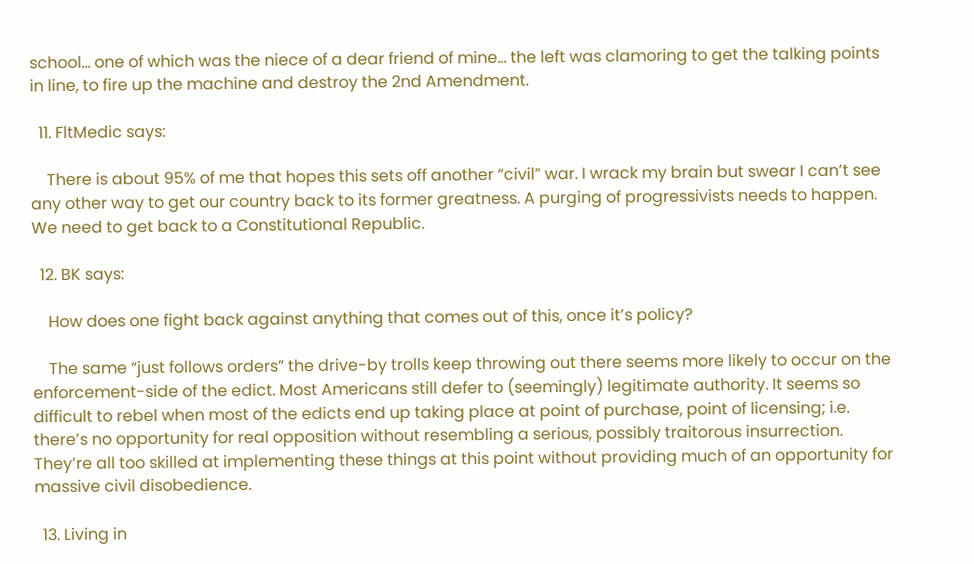school… one of which was the niece of a dear friend of mine… the left was clamoring to get the talking points in line, to fire up the machine and destroy the 2nd Amendment.

  11. FltMedic says:

    There is about 95% of me that hopes this sets off another “civil” war. I wrack my brain but swear I can’t see any other way to get our country back to its former greatness. A purging of progressivists needs to happen. We need to get back to a Constitutional Republic.

  12. BK says:

    How does one fight back against anything that comes out of this, once it’s policy?

    The same “just follows orders” the drive-by trolls keep throwing out there seems more likely to occur on the enforcement-side of the edict. Most Americans still defer to (seemingly) legitimate authority. It seems so difficult to rebel when most of the edicts end up taking place at point of purchase, point of licensing; i.e. there’s no opportunity for real opposition without resembling a serious, possibly traitorous insurrection. They’re all too skilled at implementing these things at this point without providing much of an opportunity for massive civil disobedience.

  13. Living in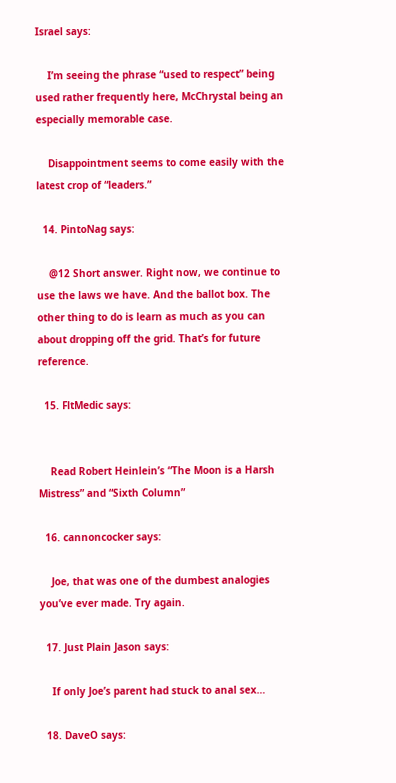Israel says:

    I’m seeing the phrase “used to respect” being used rather frequently here, McChrystal being an especially memorable case.

    Disappointment seems to come easily with the latest crop of “leaders.”

  14. PintoNag says:

    @12 Short answer. Right now, we continue to use the laws we have. And the ballot box. The other thing to do is learn as much as you can about dropping off the grid. That’s for future reference.

  15. FltMedic says:


    Read Robert Heinlein’s “The Moon is a Harsh Mistress” and “Sixth Column”

  16. cannoncocker says:

    Joe, that was one of the dumbest analogies you’ve ever made. Try again.

  17. Just Plain Jason says:

    If only Joe’s parent had stuck to anal sex…

  18. DaveO says: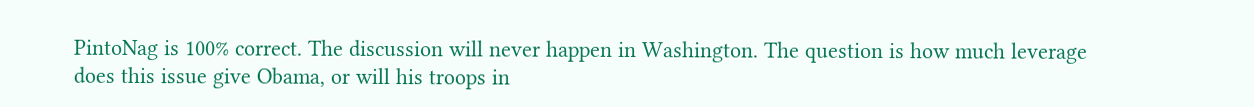PintoNag is 100% correct. The discussion will never happen in Washington. The question is how much leverage does this issue give Obama, or will his troops in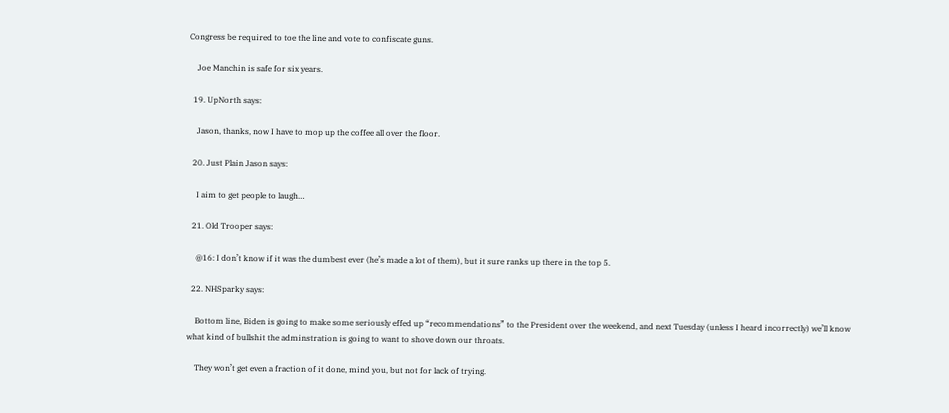Congress be required to toe the line and vote to confiscate guns.

    Joe Manchin is safe for six years.

  19. UpNorth says:

    Jason, thanks, now I have to mop up the coffee all over the floor.

  20. Just Plain Jason says:

    I aim to get people to laugh…

  21. Old Trooper says:

    @16: I don’t know if it was the dumbest ever (he’s made a lot of them), but it sure ranks up there in the top 5.

  22. NHSparky says:

    Bottom line, Biden is going to make some seriously effed up “recommendations” to the President over the weekend, and next Tuesday (unless I heard incorrectly) we’ll know what kind of bullshit the adminstration is going to want to shove down our throats.

    They won’t get even a fraction of it done, mind you, but not for lack of trying.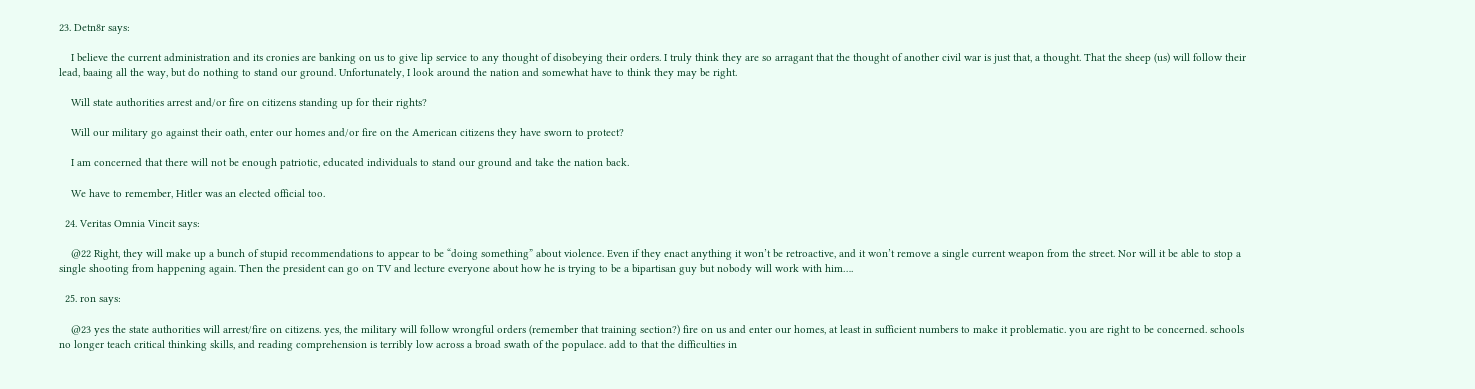23. Detn8r says:

    I believe the current administration and its cronies are banking on us to give lip service to any thought of disobeying their orders. I truly think they are so arragant that the thought of another civil war is just that, a thought. That the sheep (us) will follow their lead, baaing all the way, but do nothing to stand our ground. Unfortunately, I look around the nation and somewhat have to think they may be right.

    Will state authorities arrest and/or fire on citizens standing up for their rights?

    Will our military go against their oath, enter our homes and/or fire on the American citizens they have sworn to protect?

    I am concerned that there will not be enough patriotic, educated individuals to stand our ground and take the nation back.

    We have to remember, Hitler was an elected official too.

  24. Veritas Omnia Vincit says:

    @22 Right, they will make up a bunch of stupid recommendations to appear to be “doing something” about violence. Even if they enact anything it won’t be retroactive, and it won’t remove a single current weapon from the street. Nor will it be able to stop a single shooting from happening again. Then the president can go on TV and lecture everyone about how he is trying to be a bipartisan guy but nobody will work with him….

  25. ron says:

    @23 yes the state authorities will arrest/fire on citizens. yes, the military will follow wrongful orders (remember that training section?) fire on us and enter our homes, at least in sufficient numbers to make it problematic. you are right to be concerned. schools no longer teach critical thinking skills, and reading comprehension is terribly low across a broad swath of the populace. add to that the difficulties in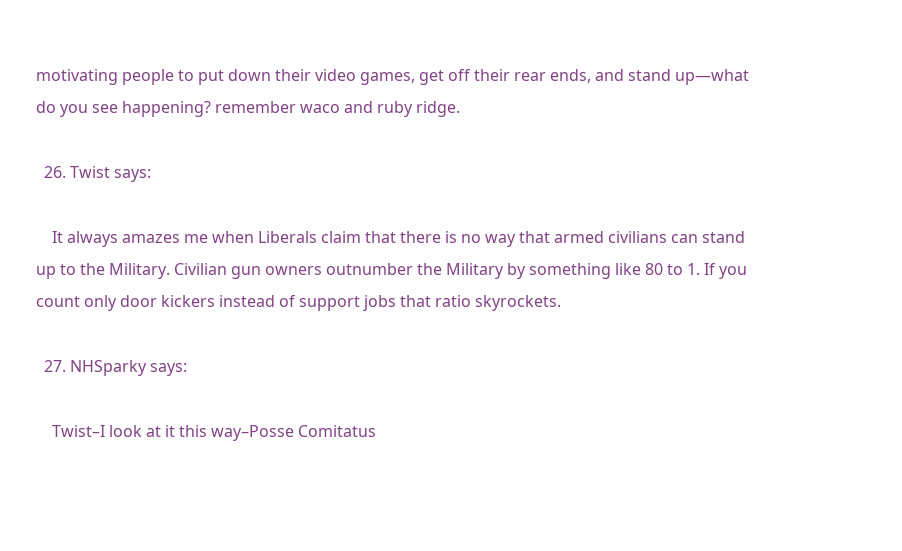motivating people to put down their video games, get off their rear ends, and stand up—what do you see happening? remember waco and ruby ridge.

  26. Twist says:

    It always amazes me when Liberals claim that there is no way that armed civilians can stand up to the Military. Civilian gun owners outnumber the Military by something like 80 to 1. If you count only door kickers instead of support jobs that ratio skyrockets.

  27. NHSparky says:

    Twist–I look at it this way–Posse Comitatus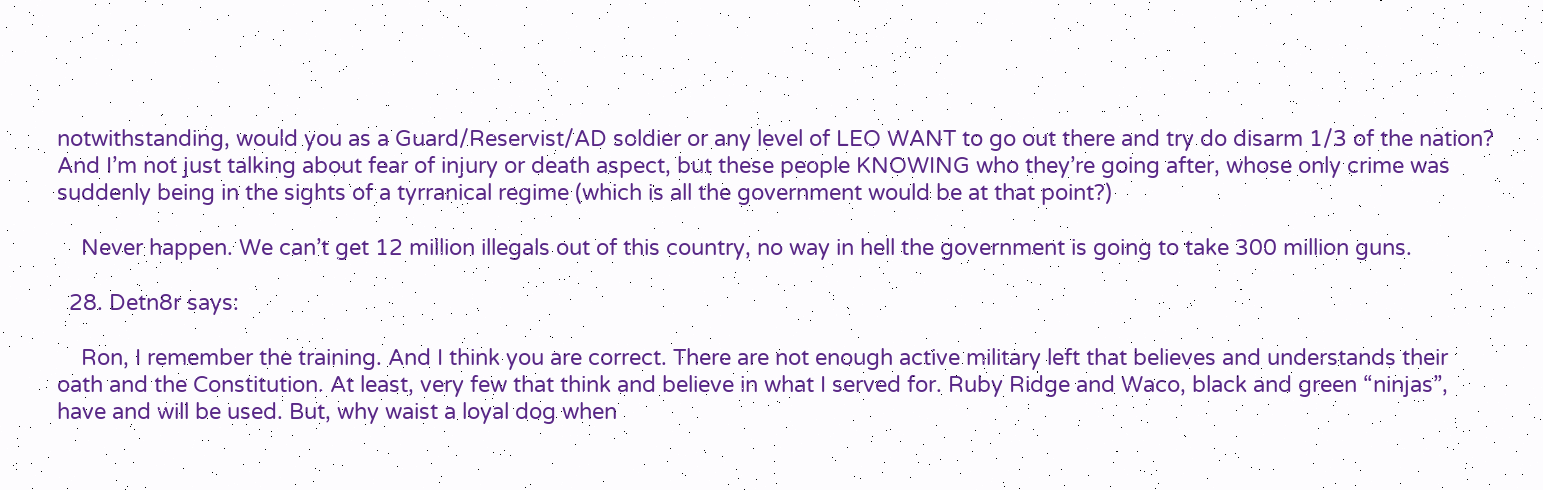notwithstanding, would you as a Guard/Reservist/AD soldier or any level of LEO WANT to go out there and try do disarm 1/3 of the nation? And I’m not just talking about fear of injury or death aspect, but these people KNOWING who they’re going after, whose only crime was suddenly being in the sights of a tyrranical regime (which is all the government would be at that point?)

    Never happen. We can’t get 12 million illegals out of this country, no way in hell the government is going to take 300 million guns.

  28. Detn8r says:

    Ron, I remember the training. And I think you are correct. There are not enough active military left that believes and understands their oath and the Constitution. At least, very few that think and believe in what I served for. Ruby Ridge and Waco, black and green “ninjas”, have and will be used. But, why waist a loyal dog when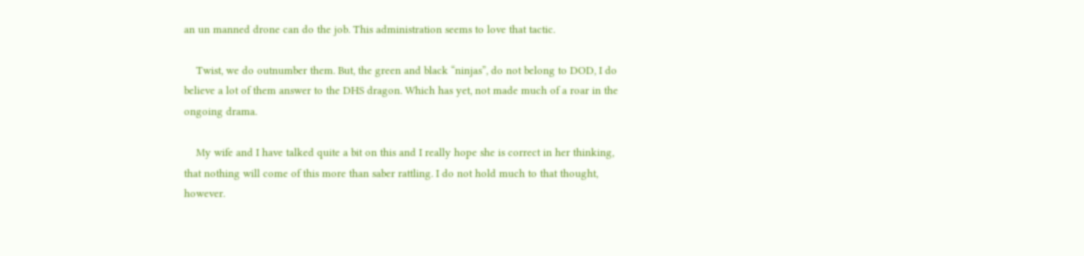an un manned drone can do the job. This administration seems to love that tactic.

    Twist, we do outnumber them. But, the green and black “ninjas”, do not belong to DOD, I do believe a lot of them answer to the DHS dragon. Which has yet, not made much of a roar in the ongoing drama.

    My wife and I have talked quite a bit on this and I really hope she is correct in her thinking, that nothing will come of this more than saber rattling. I do not hold much to that thought, however.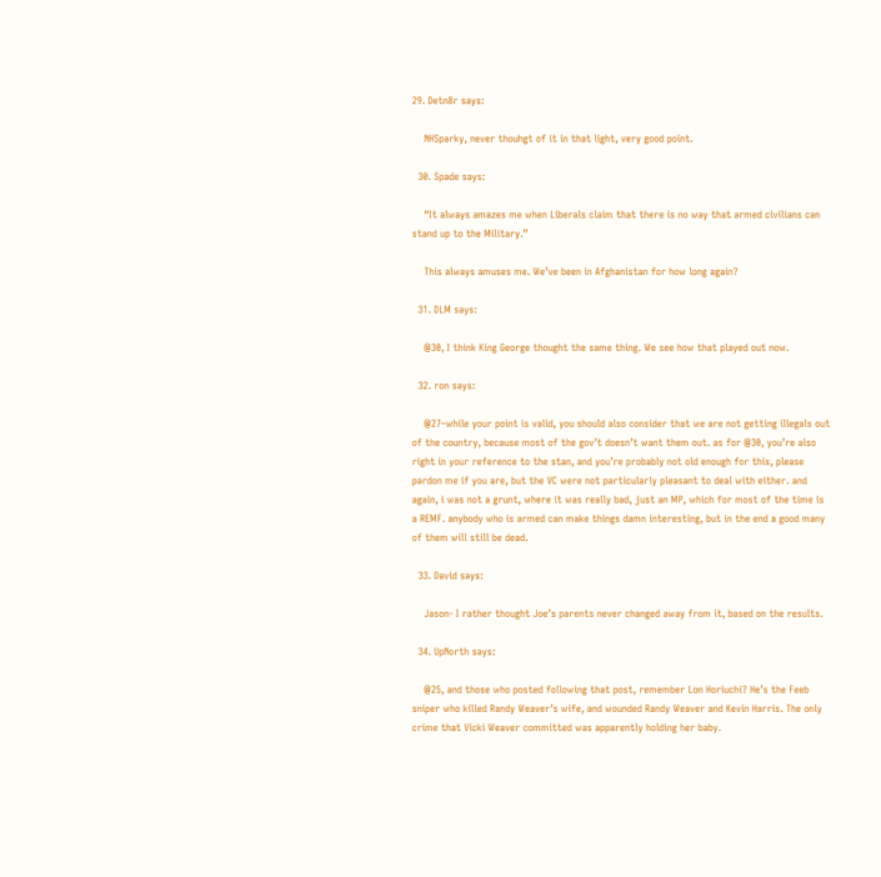29. Detn8r says:

    NHSparky, never thouhgt of it in that light, very good point.

  30. Spade says:

    “It always amazes me when Liberals claim that there is no way that armed civilians can stand up to the Military.”

    This always amuses me. We’ve been in Afghanistan for how long again?

  31. DLM says:

    @30, I think King George thought the same thing. We see how that played out now.

  32. ron says:

    @27–while your point is valid, you should also consider that we are not getting illegals out of the country, because most of the gov’t doesn’t want them out. as for @30, you’re also right in your reference to the stan, and you’re probably not old enough for this, please pardon me if you are, but the VC were not particularly pleasant to deal with either. and again, i was not a grunt, where it was really bad, just an MP, which for most of the time is a REMF. anybody who is armed can make things damn interesting, but in the end a good many of them will still be dead.

  33. David says:

    Jason- I rather thought Joe’s parents never changed away from it, based on the results.

  34. UpNorth says:

    @25, and those who posted following that post, remember Lon Horiuchi? He’s the Feeb sniper who killed Randy Weaver’s wife, and wounded Randy Weaver and Kevin Harris. The only crime that Vicki Weaver committed was apparently holding her baby.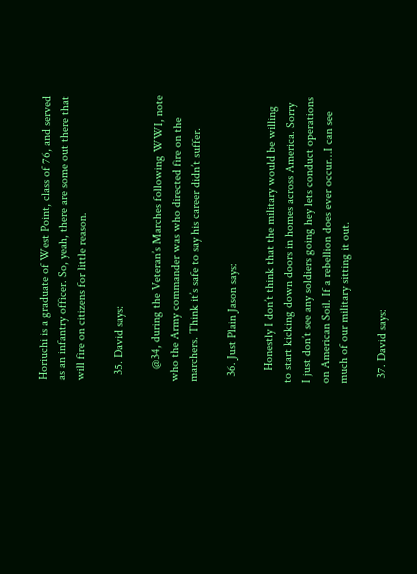Horiuchi is a graduate of West Point, class of 76, and served as an infantry officer. So, yeah, there are some out there that will fire on citizens for little reason.

  35. David says:

    @34, during the Veteran’s Marches following WWI, note who the Army commander was who directed fire on the marchers. Think it’s safe to say his career didn’t suffer.

  36. Just Plain Jason says:

    Honestly I don’t think that the military would be willing to start kicking down doors in homes across America. Sorry I just don’t see any soldiers going hey lets conduct operations on American Soil. If a rebellion does ever occur…I can see much of our military sitting it out.

  37. David says: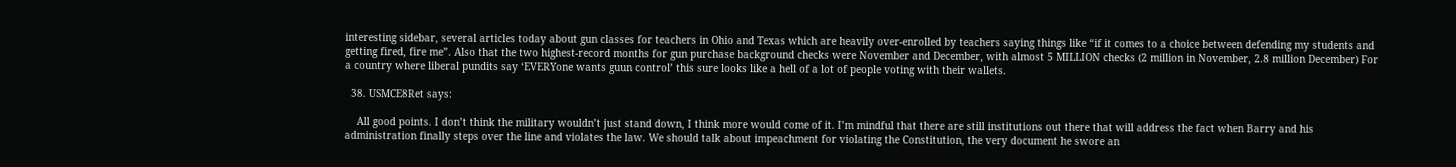interesting sidebar, several articles today about gun classes for teachers in Ohio and Texas which are heavily over-enrolled by teachers saying things like “if it comes to a choice between defending my students and getting fired, fire me”. Also that the two highest-record months for gun purchase background checks were November and December, with almost 5 MILLION checks (2 million in November, 2.8 million December) For a country where liberal pundits say ‘EVERYone wants guun control’ this sure looks like a hell of a lot of people voting with their wallets.

  38. USMCE8Ret says:

    All good points. I don’t think the military wouldn’t just stand down, I think more would come of it. I’m mindful that there are still institutions out there that will address the fact when Barry and his administration finally steps over the line and violates the law. We should talk about impeachment for violating the Constitution, the very document he swore an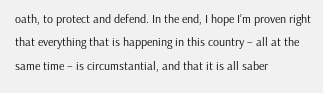oath, to protect and defend. In the end, I hope I’m proven right that everything that is happening in this country – all at the same time – is circumstantial, and that it is all saber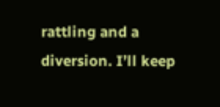rattling and a diversion. I’ll keep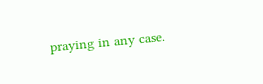praying in any case.